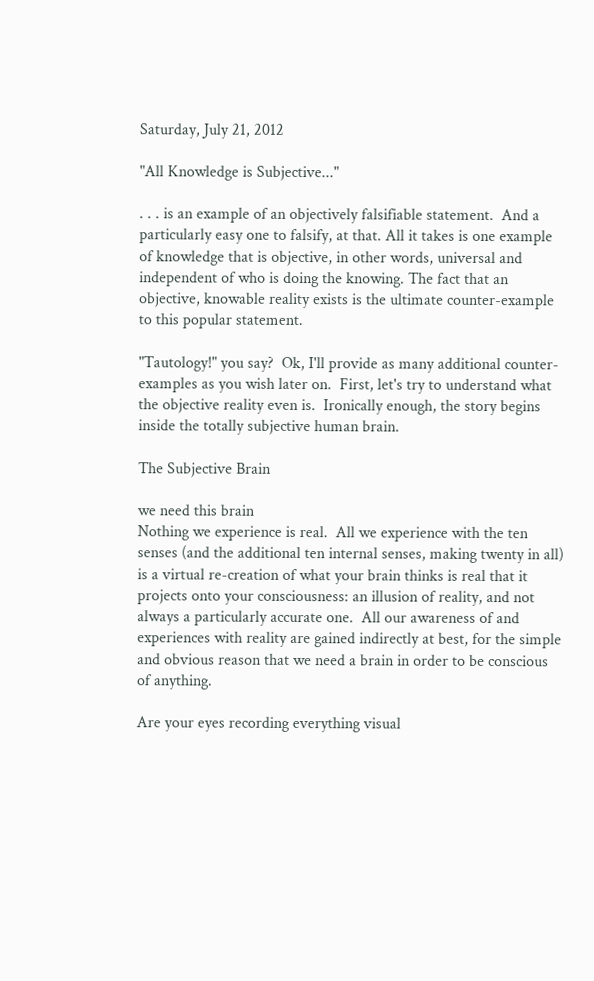Saturday, July 21, 2012

"All Knowledge is Subjective..."

. . . is an example of an objectively falsifiable statement.  And a particularly easy one to falsify, at that. All it takes is one example of knowledge that is objective, in other words, universal and independent of who is doing the knowing. The fact that an objective, knowable reality exists is the ultimate counter-example to this popular statement.

"Tautology!" you say?  Ok, I'll provide as many additional counter-examples as you wish later on.  First, let's try to understand what the objective reality even is.  Ironically enough, the story begins inside the totally subjective human brain.

The Subjective Brain

we need this brain
Nothing we experience is real.  All we experience with the ten senses (and the additional ten internal senses, making twenty in all) is a virtual re-creation of what your brain thinks is real that it projects onto your consciousness: an illusion of reality, and not always a particularly accurate one.  All our awareness of and experiences with reality are gained indirectly at best, for the simple and obvious reason that we need a brain in order to be conscious of anything.

Are your eyes recording everything visual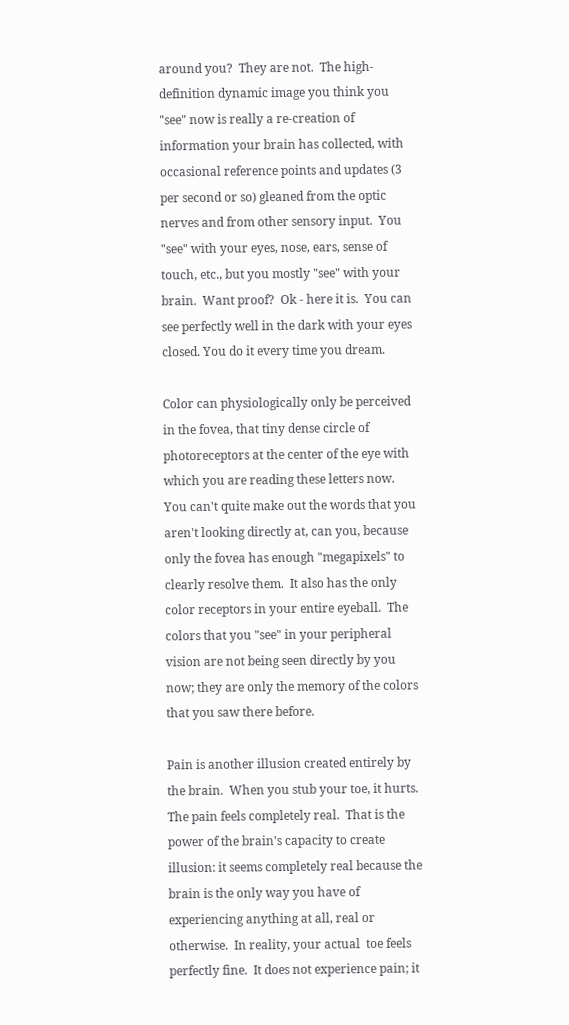around you?  They are not.  The high-definition dynamic image you think you "see" now is really a re-creation of information your brain has collected, with occasional reference points and updates (3 per second or so) gleaned from the optic nerves and from other sensory input.  You "see" with your eyes, nose, ears, sense of touch, etc., but you mostly "see" with your brain.  Want proof?  Ok - here it is.  You can see perfectly well in the dark with your eyes closed. You do it every time you dream.

Color can physiologically only be perceived in the fovea, that tiny dense circle of photoreceptors at the center of the eye with which you are reading these letters now.  You can't quite make out the words that you aren't looking directly at, can you, because only the fovea has enough "megapixels" to clearly resolve them.  It also has the only color receptors in your entire eyeball.  The colors that you "see" in your peripheral vision are not being seen directly by you now; they are only the memory of the colors that you saw there before.

Pain is another illusion created entirely by the brain.  When you stub your toe, it hurts.  The pain feels completely real.  That is the power of the brain's capacity to create illusion: it seems completely real because the brain is the only way you have of experiencing anything at all, real or otherwise.  In reality, your actual  toe feels perfectly fine.  It does not experience pain; it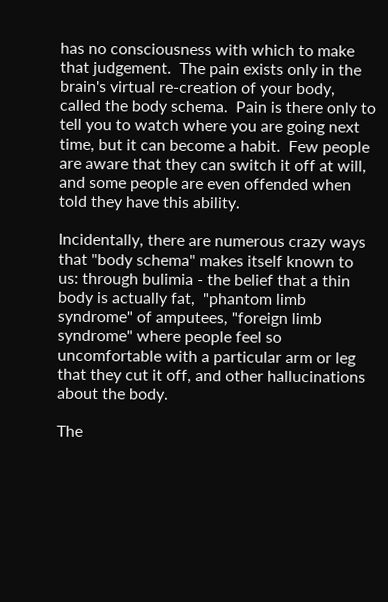has no consciousness with which to make that judgement.  The pain exists only in the brain's virtual re-creation of your body, called the body schema.  Pain is there only to tell you to watch where you are going next time, but it can become a habit.  Few people are aware that they can switch it off at will, and some people are even offended when told they have this ability.

Incidentally, there are numerous crazy ways that "body schema" makes itself known to us: through bulimia - the belief that a thin body is actually fat,  "phantom limb syndrome" of amputees, "foreign limb syndrome" where people feel so uncomfortable with a particular arm or leg that they cut it off, and other hallucinations about the body.

The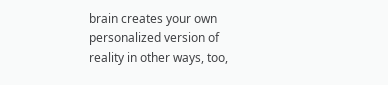brain creates your own personalized version of reality in other ways, too,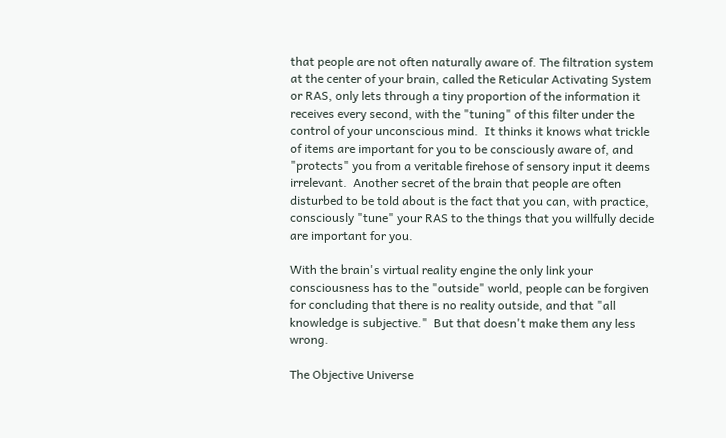that people are not often naturally aware of. The filtration system at the center of your brain, called the Reticular Activating System or RAS, only lets through a tiny proportion of the information it receives every second, with the "tuning" of this filter under the control of your unconscious mind.  It thinks it knows what trickle of items are important for you to be consciously aware of, and "protects" you from a veritable firehose of sensory input it deems irrelevant.  Another secret of the brain that people are often disturbed to be told about is the fact that you can, with practice, consciously "tune" your RAS to the things that you willfully decide are important for you.

With the brain's virtual reality engine the only link your consciousness has to the "outside" world, people can be forgiven for concluding that there is no reality outside, and that "all knowledge is subjective."  But that doesn't make them any less wrong.

The Objective Universe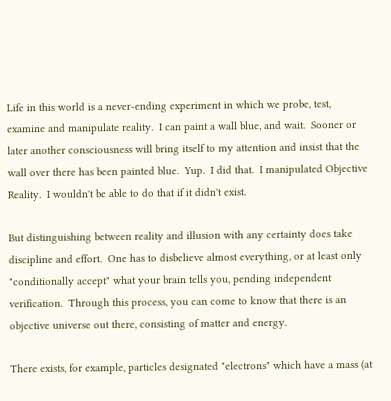Life in this world is a never-ending experiment in which we probe, test, examine and manipulate reality.  I can paint a wall blue, and wait.  Sooner or later another consciousness will bring itself to my attention and insist that the wall over there has been painted blue.  Yup.  I did that.  I manipulated Objective Reality.  I wouldn't be able to do that if it didn't exist.

But distinguishing between reality and illusion with any certainty does take discipline and effort.  One has to disbelieve almost everything, or at least only "conditionally accept" what your brain tells you, pending independent verification.  Through this process, you can come to know that there is an objective universe out there, consisting of matter and energy.

There exists, for example, particles designated "electrons" which have a mass (at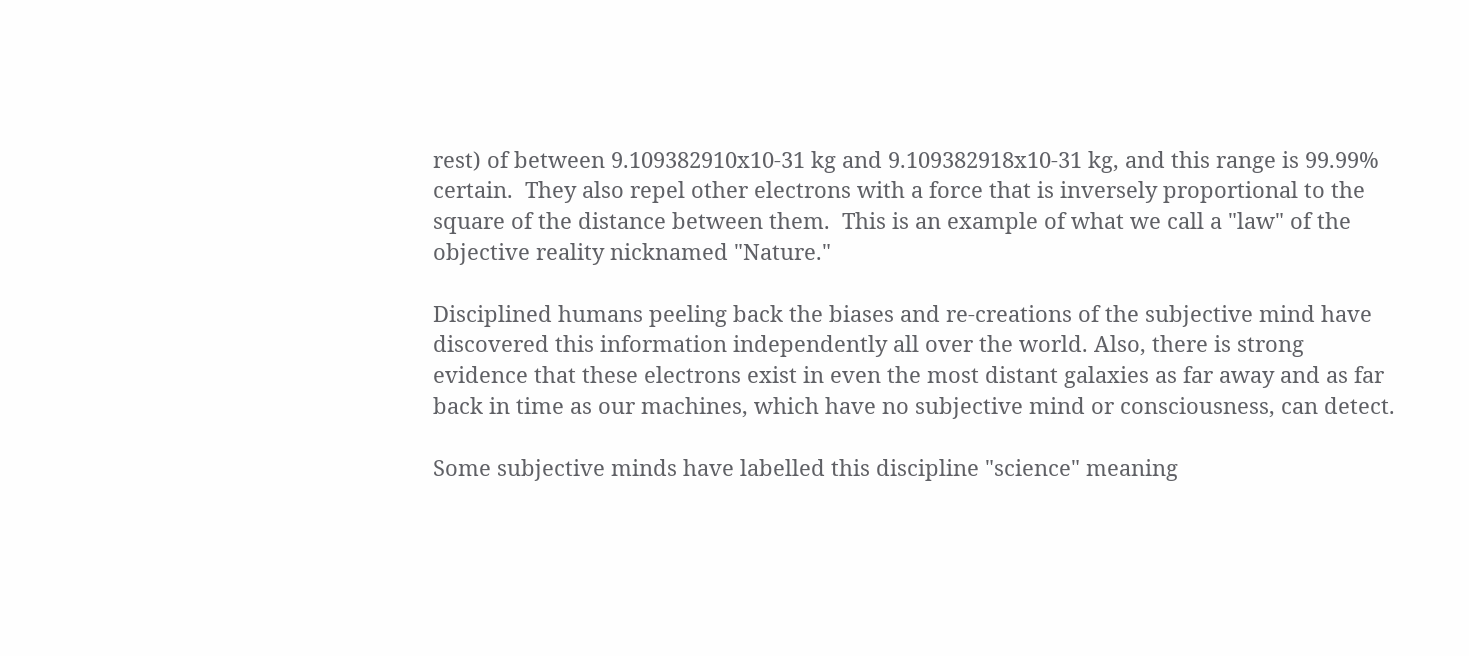rest) of between 9.109382910x10-31 kg and 9.109382918x10-31 kg, and this range is 99.99% certain.  They also repel other electrons with a force that is inversely proportional to the square of the distance between them.  This is an example of what we call a "law" of the objective reality nicknamed "Nature."

Disciplined humans peeling back the biases and re-creations of the subjective mind have discovered this information independently all over the world. Also, there is strong evidence that these electrons exist in even the most distant galaxies as far away and as far back in time as our machines, which have no subjective mind or consciousness, can detect.

Some subjective minds have labelled this discipline "science" meaning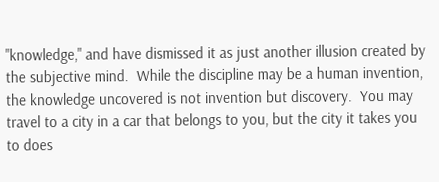"knowledge," and have dismissed it as just another illusion created by the subjective mind.  While the discipline may be a human invention, the knowledge uncovered is not invention but discovery.  You may travel to a city in a car that belongs to you, but the city it takes you to does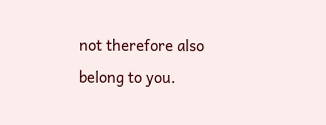not therefore also belong to you.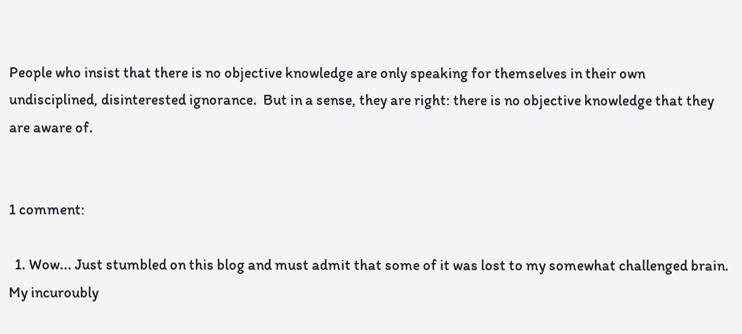People who insist that there is no objective knowledge are only speaking for themselves in their own undisciplined, disinterested ignorance.  But in a sense, they are right: there is no objective knowledge that they are aware of.


1 comment:

  1. Wow... Just stumbled on this blog and must admit that some of it was lost to my somewhat challenged brain. My incuroubly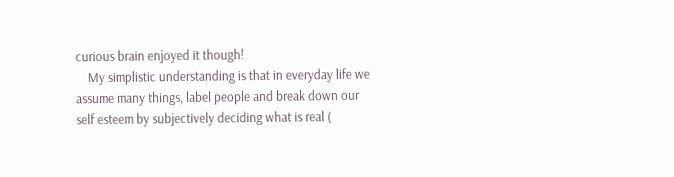curious brain enjoyed it though!
    My simplistic understanding is that in everyday life we assume many things, label people and break down our self esteem by subjectively deciding what is real (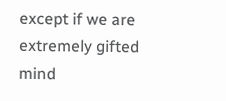except if we are extremely gifted mind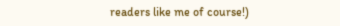readers like me of course!)